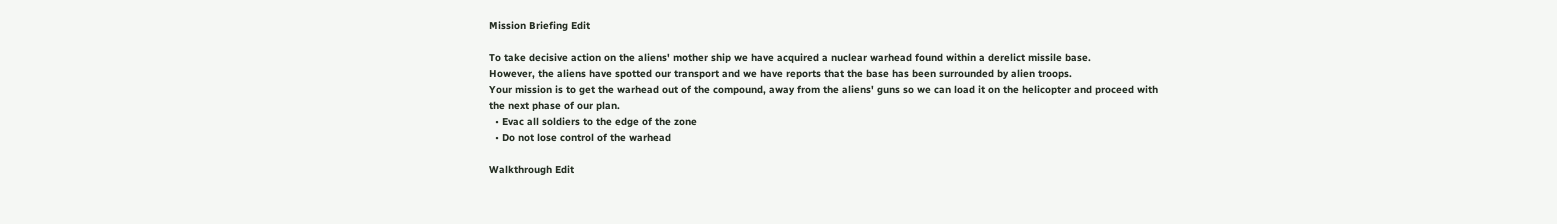Mission Briefing Edit

To take decisive action on the aliens' mother ship we have acquired a nuclear warhead found within a derelict missile base.
However, the aliens have spotted our transport and we have reports that the base has been surrounded by alien troops.
Your mission is to get the warhead out of the compound, away from the aliens' guns so we can load it on the helicopter and proceed with the next phase of our plan.
  • Evac all soldiers to the edge of the zone
  • Do not lose control of the warhead

Walkthrough Edit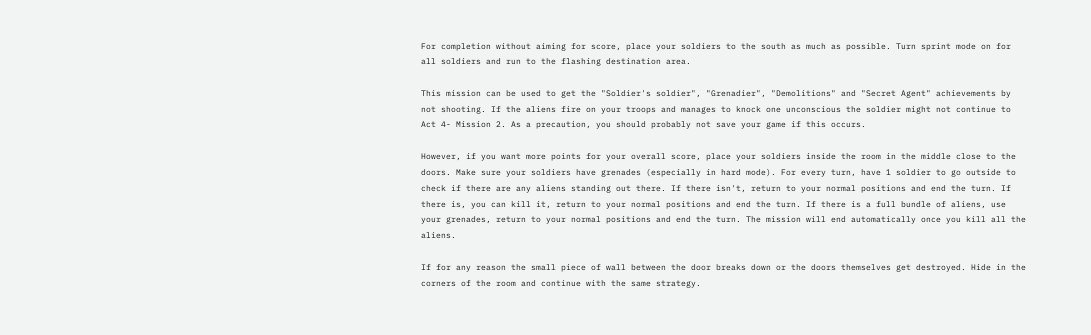For completion without aiming for score, place your soldiers to the south as much as possible. Turn sprint mode on for all soldiers and run to the flashing destination area.

This mission can be used to get the "Soldier's soldier", "Grenadier", "Demolitions" and "Secret Agent" achievements by not shooting. If the aliens fire on your troops and manages to knock one unconscious the soldier might not continue to Act 4- Mission 2. As a precaution, you should probably not save your game if this occurs.

However, if you want more points for your overall score, place your soldiers inside the room in the middle close to the doors. Make sure your soldiers have grenades (especially in hard mode). For every turn, have 1 soldier to go outside to check if there are any aliens standing out there. If there isn't, return to your normal positions and end the turn. If there is, you can kill it, return to your normal positions and end the turn. If there is a full bundle of aliens, use your grenades, return to your normal positions and end the turn. The mission will end automatically once you kill all the aliens.

If for any reason the small piece of wall between the door breaks down or the doors themselves get destroyed. Hide in the corners of the room and continue with the same strategy.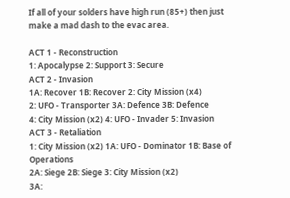If all of your solders have high run (85+) then just make a mad dash to the evac area.

ACT 1 - Reconstruction
1: Apocalypse 2: Support 3: Secure
ACT 2 - Invasion
1A: Recover 1B: Recover 2: City Mission (x4)
2: UFO - Transporter 3A: Defence 3B: Defence
4: City Mission (x2) 4: UFO - Invader 5: Invasion
ACT 3 - Retaliation
1: City Mission (x2) 1A: UFO - Dominator 1B: Base of Operations
2A: Siege 2B: Siege 3: City Mission (x2)
3A: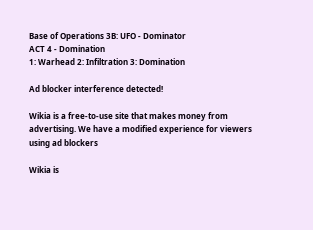Base of Operations 3B: UFO - Dominator
ACT 4 - Domination
1: Warhead 2: Infiltration 3: Domination

Ad blocker interference detected!

Wikia is a free-to-use site that makes money from advertising. We have a modified experience for viewers using ad blockers

Wikia is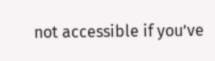not accessible if you’ve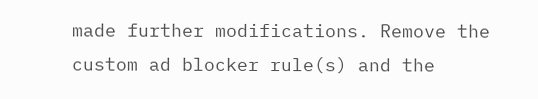made further modifications. Remove the custom ad blocker rule(s) and the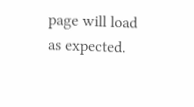page will load as expected.